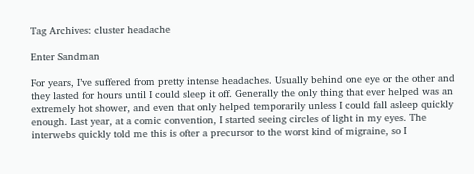Tag Archives: cluster headache

Enter Sandman

For years, I’ve suffered from pretty intense headaches. Usually behind one eye or the other and they lasted for hours until I could sleep it off. Generally the only thing that ever helped was an extremely hot shower, and even that only helped temporarily unless I could fall asleep quickly enough. Last year, at a comic convention, I started seeing circles of light in my eyes. The interwebs quickly told me this is ofter a precursor to the worst kind of migraine, so I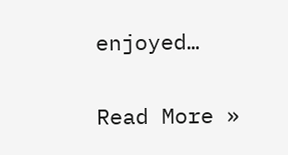enjoyed…

Read More »